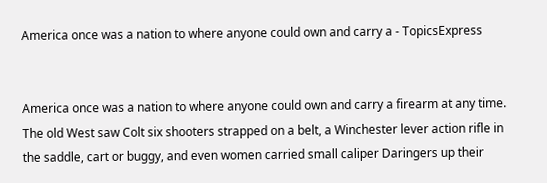America once was a nation to where anyone could own and carry a - TopicsExpress


America once was a nation to where anyone could own and carry a firearm at any time. The old West saw Colt six shooters strapped on a belt, a Winchester lever action rifle in the saddle, cart or buggy, and even women carried small caliper Daringers up their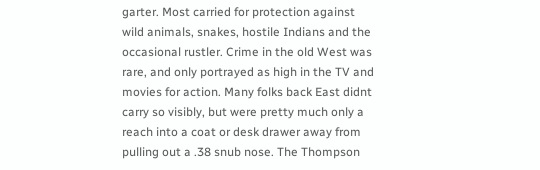garter. Most carried for protection against wild animals, snakes, hostile Indians and the occasional rustler. Crime in the old West was rare, and only portrayed as high in the TV and movies for action. Many folks back East didnt carry so visibly, but were pretty much only a reach into a coat or desk drawer away from pulling out a .38 snub nose. The Thompson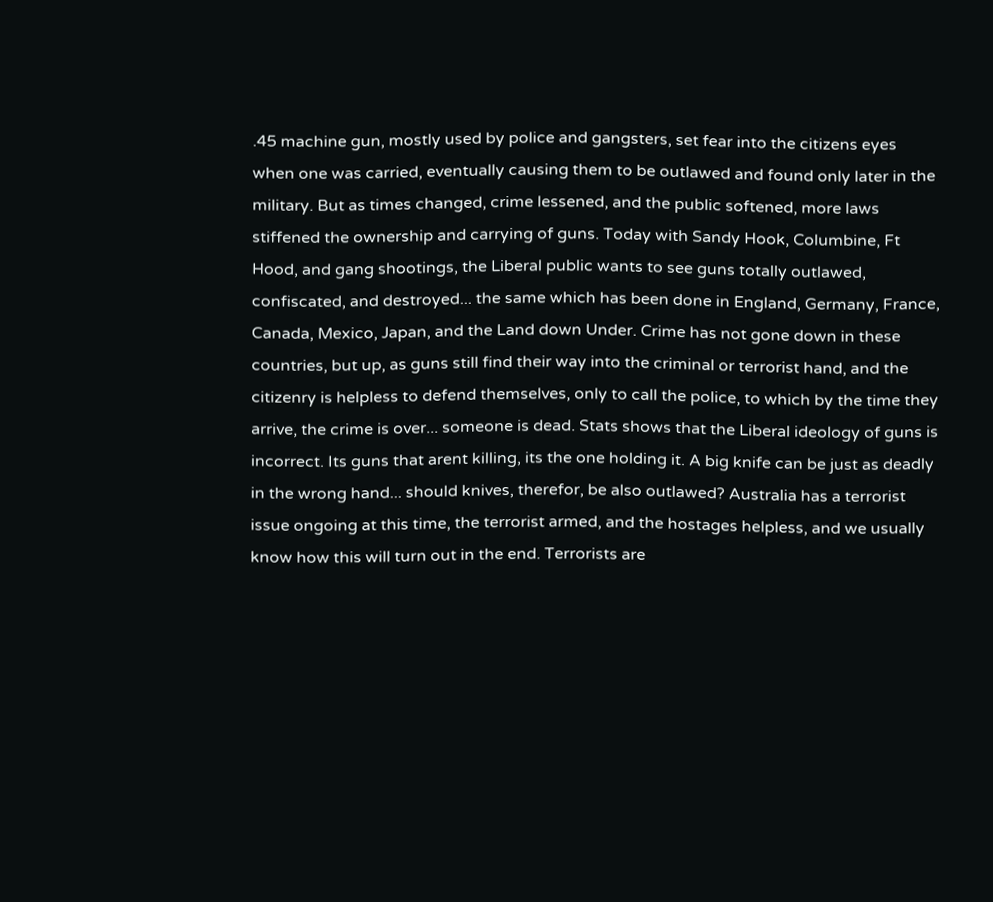.45 machine gun, mostly used by police and gangsters, set fear into the citizens eyes when one was carried, eventually causing them to be outlawed and found only later in the military. But as times changed, crime lessened, and the public softened, more laws stiffened the ownership and carrying of guns. Today with Sandy Hook, Columbine, Ft Hood, and gang shootings, the Liberal public wants to see guns totally outlawed, confiscated, and destroyed... the same which has been done in England, Germany, France, Canada, Mexico, Japan, and the Land down Under. Crime has not gone down in these countries, but up, as guns still find their way into the criminal or terrorist hand, and the citizenry is helpless to defend themselves, only to call the police, to which by the time they arrive, the crime is over... someone is dead. Stats shows that the Liberal ideology of guns is incorrect. Its guns that arent killing, its the one holding it. A big knife can be just as deadly in the wrong hand... should knives, therefor, be also outlawed? Australia has a terrorist issue ongoing at this time, the terrorist armed, and the hostages helpless, and we usually know how this will turn out in the end. Terrorists are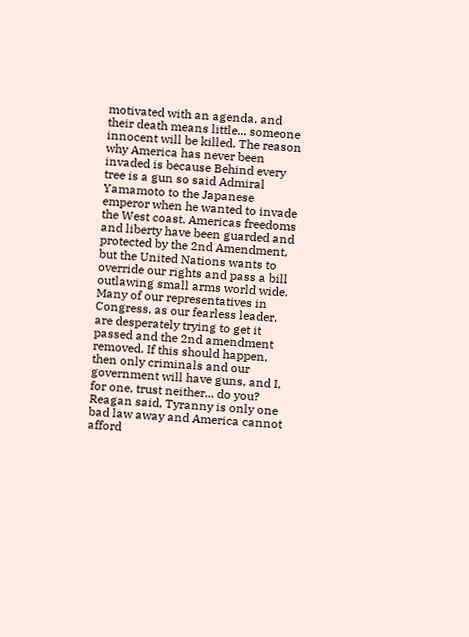motivated with an agenda, and their death means little... someone innocent will be killed. The reason why America has never been invaded is because Behind every tree is a gun so said Admiral Yamamoto to the Japanese emperor when he wanted to invade the West coast. Americas freedoms and liberty have been guarded and protected by the 2nd Amendment, but the United Nations wants to override our rights and pass a bill outlawing small arms world wide. Many of our representatives in Congress, as our fearless leader, are desperately trying to get it passed and the 2nd amendment removed. If this should happen, then only criminals and our government will have guns, and I, for one, trust neither... do you? Reagan said, Tyranny is only one bad law away and America cannot afford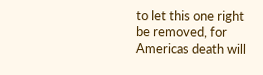to let this one right be removed, for Americas death will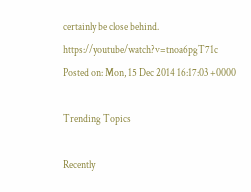certainly be close behind. https://youtube/watch?v=tnoa6pgT71c
Posted on: Mon, 15 Dec 2014 16:17:03 +0000

Trending Topics

Recently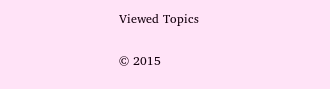Viewed Topics

© 2015